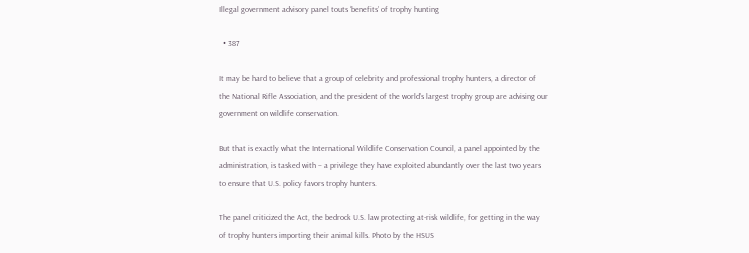Illegal government advisory panel touts ‘benefits’ of trophy hunting

  • 387

It may be hard to believe that a group of celebrity and professional trophy hunters, a director of the National Rifle Association, and the president of the world’s largest trophy group are advising our government on wildlife conservation.

But that is exactly what the International Wildlife Conservation Council, a panel appointed by the administration, is tasked with – a privilege they have exploited abundantly over the last two years to ensure that U.S. policy favors trophy hunters.

The panel criticized the Act, the bedrock U.S. law protecting at-risk wildlife, for getting in the way of trophy hunters importing their animal kills. Photo by the HSUS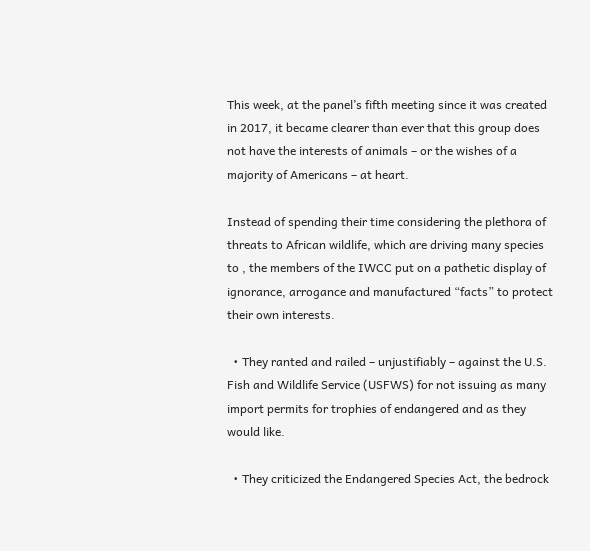This week, at the panel’s fifth meeting since it was created in 2017, it became clearer than ever that this group does not have the interests of animals – or the wishes of a majority of Americans – at heart.

Instead of spending their time considering the plethora of threats to African wildlife, which are driving many species to , the members of the IWCC put on a pathetic display of ignorance, arrogance and manufactured “facts” to protect their own interests.

  • They ranted and railed – unjustifiably – against the U.S. Fish and Wildlife Service (USFWS) for not issuing as many import permits for trophies of endangered and as they would like.

  • They criticized the Endangered Species Act, the bedrock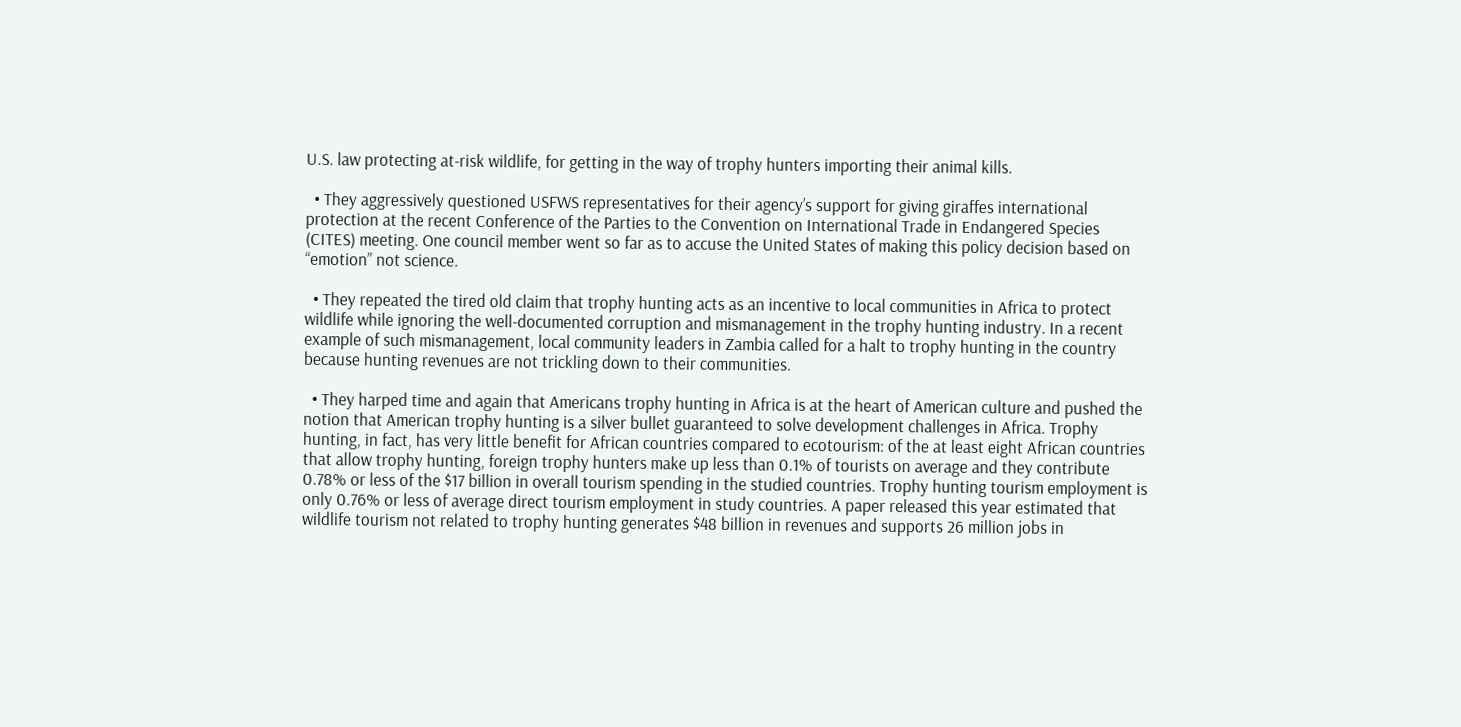U.S. law protecting at-risk wildlife, for getting in the way of trophy hunters importing their animal kills.

  • They aggressively questioned USFWS representatives for their agency’s support for giving giraffes international protection at the recent Conference of the Parties to the Convention on International Trade in Endangered Species (CITES) meeting. One council member went so far as to accuse the United States of making this policy decision based on “emotion” not science.

  • They repeated the tired old claim that trophy hunting acts as an incentive to local communities in Africa to protect wildlife while ignoring the well-documented corruption and mismanagement in the trophy hunting industry. In a recent example of such mismanagement, local community leaders in Zambia called for a halt to trophy hunting in the country because hunting revenues are not trickling down to their communities.

  • They harped time and again that Americans trophy hunting in Africa is at the heart of American culture and pushed the notion that American trophy hunting is a silver bullet guaranteed to solve development challenges in Africa. Trophy hunting, in fact, has very little benefit for African countries compared to ecotourism: of the at least eight African countries that allow trophy hunting, foreign trophy hunters make up less than 0.1% of tourists on average and they contribute 0.78% or less of the $17 billion in overall tourism spending in the studied countries. Trophy hunting tourism employment is only 0.76% or less of average direct tourism employment in study countries. A paper released this year estimated that wildlife tourism not related to trophy hunting generates $48 billion in revenues and supports 26 million jobs in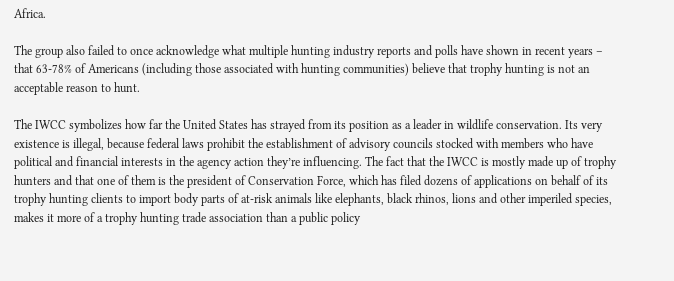Africa.

The group also failed to once acknowledge what multiple hunting industry reports and polls have shown in recent years – that 63-78% of Americans (including those associated with hunting communities) believe that trophy hunting is not an acceptable reason to hunt.

The IWCC symbolizes how far the United States has strayed from its position as a leader in wildlife conservation. Its very existence is illegal, because federal laws prohibit the establishment of advisory councils stocked with members who have political and financial interests in the agency action they’re influencing. The fact that the IWCC is mostly made up of trophy hunters and that one of them is the president of Conservation Force, which has filed dozens of applications on behalf of its trophy hunting clients to import body parts of at-risk animals like elephants, black rhinos, lions and other imperiled species, makes it more of a trophy hunting trade association than a public policy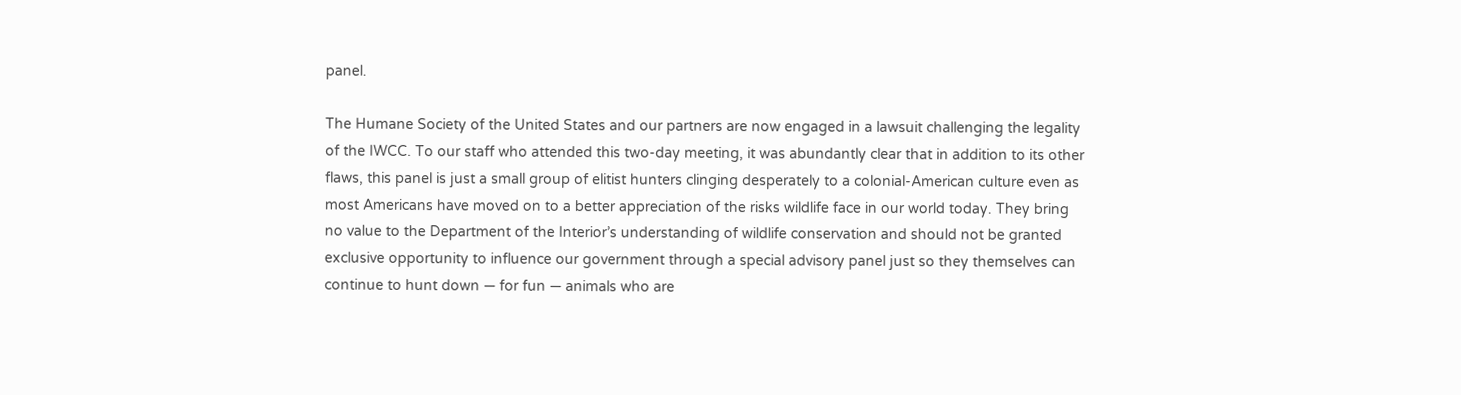panel.

The Humane Society of the United States and our partners are now engaged in a lawsuit challenging the legality of the IWCC. To our staff who attended this two-day meeting, it was abundantly clear that in addition to its other flaws, this panel is just a small group of elitist hunters clinging desperately to a colonial-American culture even as most Americans have moved on to a better appreciation of the risks wildlife face in our world today. They bring no value to the Department of the Interior’s understanding of wildlife conservation and should not be granted exclusive opportunity to influence our government through a special advisory panel just so they themselves can continue to hunt down — for fun — animals who are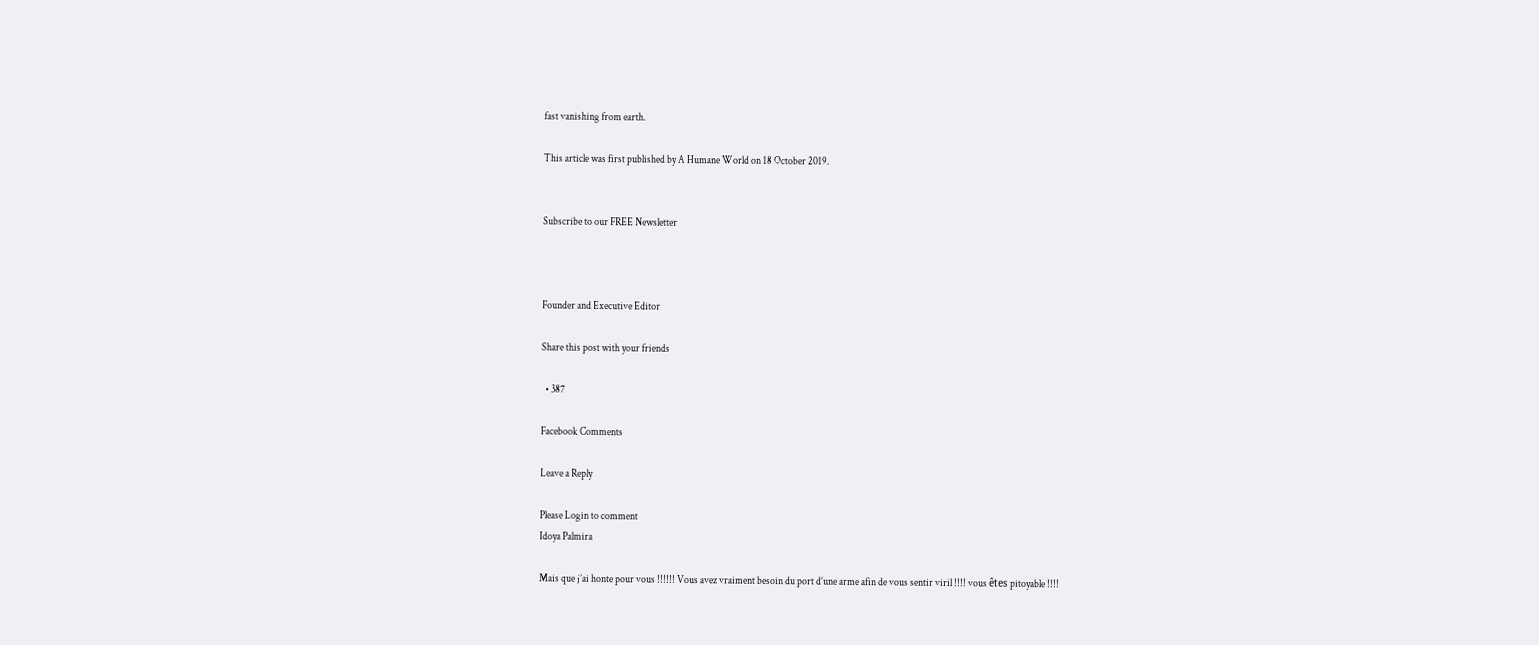fast vanishing from earth.

This article was first published by A Humane World on 18 October 2019.


Subscribe to our FREE Newsletter



Founder and Executive Editor

Share this post with your friends

  • 387

Facebook Comments

Leave a Reply

Please Login to comment
Idoya Palmira

Mais que j’ai honte pour vous !!!!!! Vous avez vraiment besoin du port d’une arme afin de vous sentir viril !!!! vous êtes pitoyable !!!!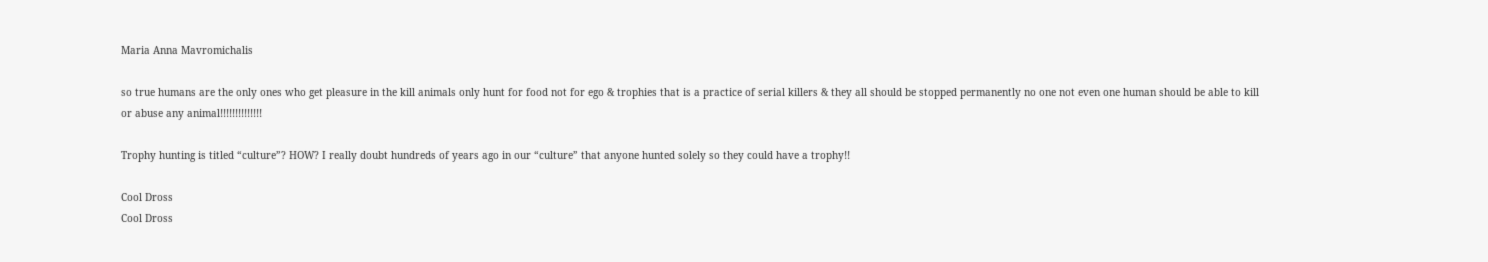Maria Anna Mavromichalis

so true humans are the only ones who get pleasure in the kill animals only hunt for food not for ego & trophies that is a practice of serial killers & they all should be stopped permanently no one not even one human should be able to kill or abuse any animal!!!!!!!!!!!!!!

Trophy hunting is titled “culture”? HOW? I really doubt hundreds of years ago in our “culture” that anyone hunted solely so they could have a trophy!!

Cool Dross
Cool Dross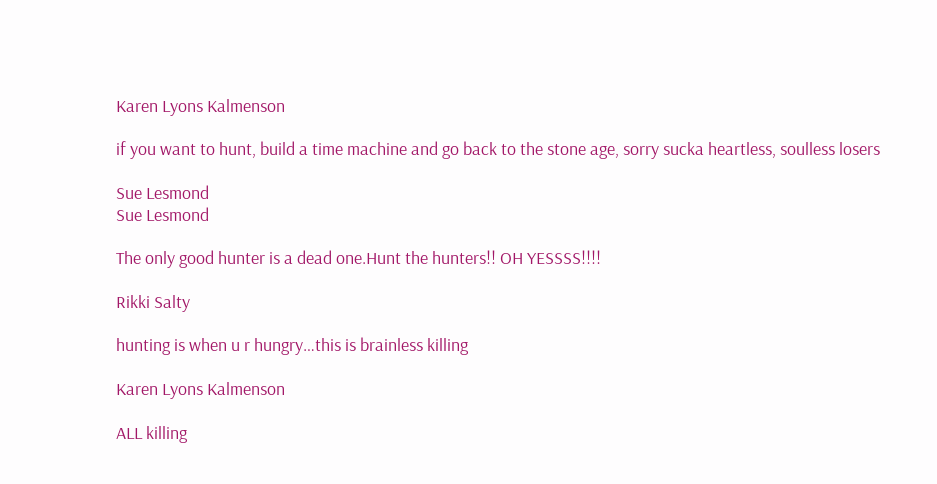Karen Lyons Kalmenson

if you want to hunt, build a time machine and go back to the stone age, sorry sucka heartless, soulless losers

Sue Lesmond
Sue Lesmond

The only good hunter is a dead one.Hunt the hunters!! OH YESSSS!!!!

Rikki Salty

hunting is when u r hungry…this is brainless killing

Karen Lyons Kalmenson

ALL killing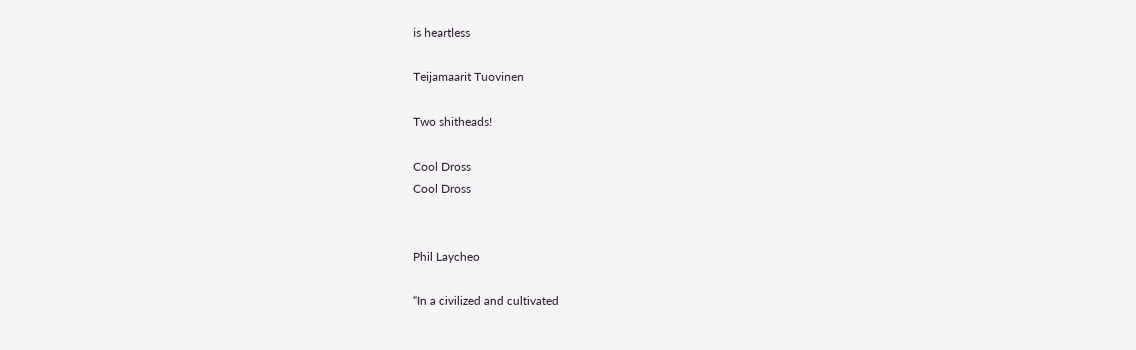is heartless

Teijamaarit Tuovinen

Two shitheads!

Cool Dross
Cool Dross


Phil Laycheo

“In a civilized and cultivated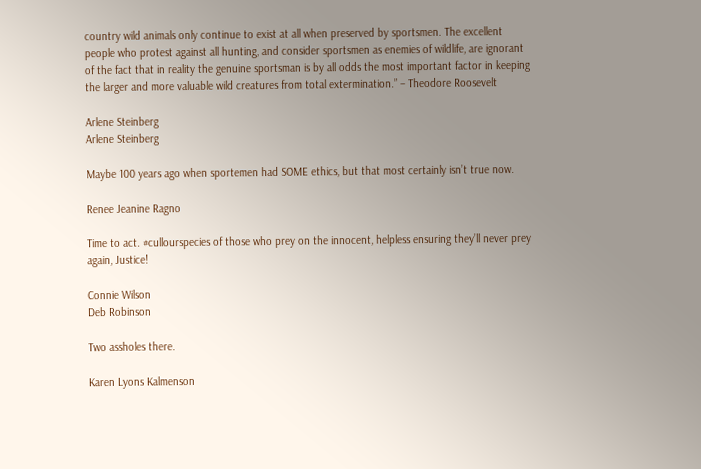country wild animals only continue to exist at all when preserved by sportsmen. The excellent people who protest against all hunting, and consider sportsmen as enemies of wildlife, are ignorant of the fact that in reality the genuine sportsman is by all odds the most important factor in keeping the larger and more valuable wild creatures from total extermination.” – Theodore Roosevelt

Arlene Steinberg
Arlene Steinberg

Maybe 100 years ago when sportemen had SOME ethics, but that most certainly isn’t true now.

Renee Jeanine Ragno

Time to act. #cullourspecies of those who prey on the innocent, helpless ensuring they’ll never prey again, Justice!

Connie Wilson
Deb Robinson

Two assholes there.

Karen Lyons Kalmenson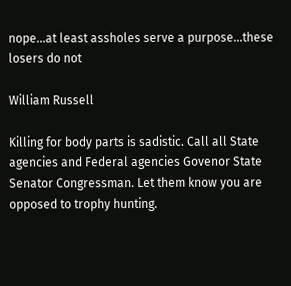nope…at least assholes serve a purpose…these losers do not

William Russell

Killing for body parts is sadistic. Call all State agencies and Federal agencies Govenor State Senator Congressman. Let them know you are opposed to trophy hunting.